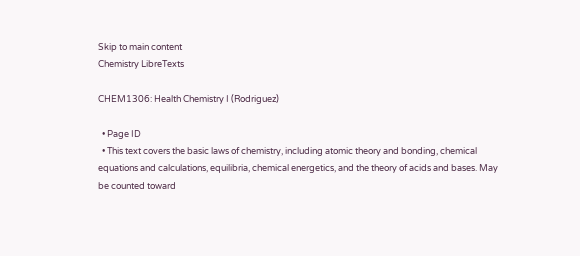Skip to main content
Chemistry LibreTexts

CHEM1306: Health Chemistry I (Rodriguez)

  • Page ID
  • This text covers the basic laws of chemistry, including atomic theory and bonding, chemical equations and calculations, equilibria, chemical energetics, and the theory of acids and bases. May be counted toward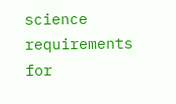science requirements for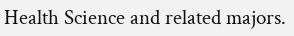Health Science and related majors.